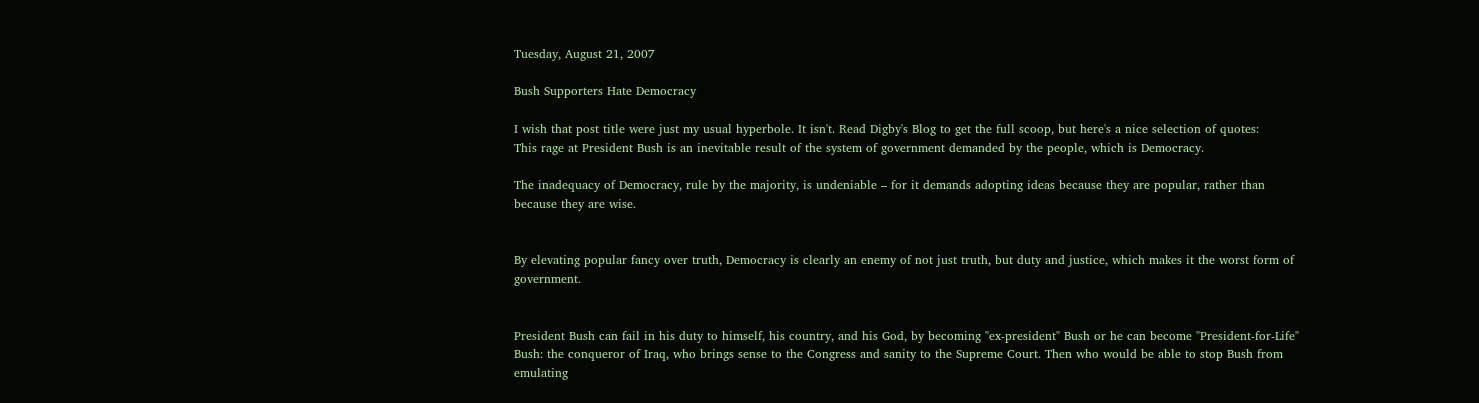Tuesday, August 21, 2007

Bush Supporters Hate Democracy

I wish that post title were just my usual hyperbole. It isn't. Read Digby's Blog to get the full scoop, but here's a nice selection of quotes:
This rage at President Bush is an inevitable result of the system of government demanded by the people, which is Democracy.

The inadequacy of Democracy, rule by the majority, is undeniable – for it demands adopting ideas because they are popular, rather than because they are wise.


By elevating popular fancy over truth, Democracy is clearly an enemy of not just truth, but duty and justice, which makes it the worst form of government.


President Bush can fail in his duty to himself, his country, and his God, by becoming "ex-president" Bush or he can become "President-for-Life" Bush: the conqueror of Iraq, who brings sense to the Congress and sanity to the Supreme Court. Then who would be able to stop Bush from emulating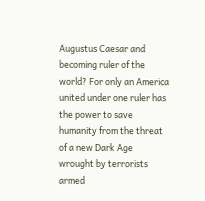Augustus Caesar and becoming ruler of the world? For only an America united under one ruler has the power to save humanity from the threat of a new Dark Age wrought by terrorists armed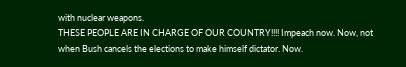with nuclear weapons.
THESE PEOPLE ARE IN CHARGE OF OUR COUNTRY!!!! Impeach now. Now, not when Bush cancels the elections to make himself dictator. Now.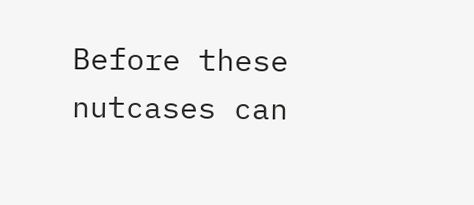Before these nutcases can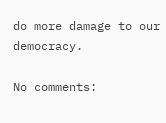do more damage to our democracy.

No comments: